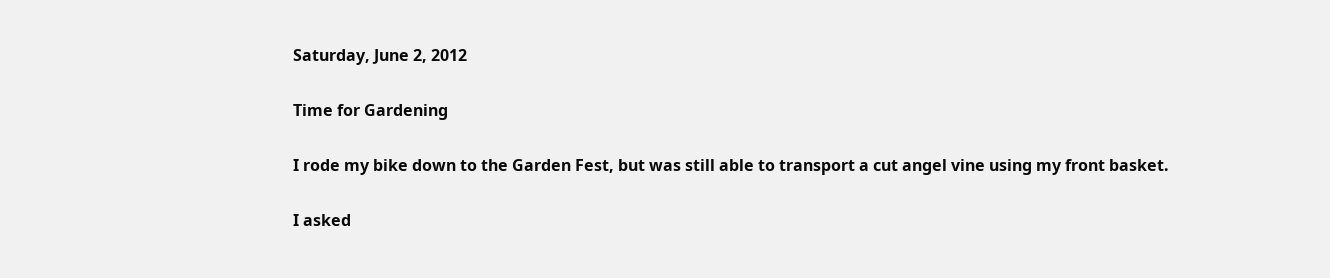Saturday, June 2, 2012

Time for Gardening

I rode my bike down to the Garden Fest, but was still able to transport a cut angel vine using my front basket.

I asked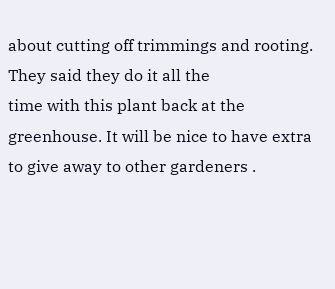about cutting off trimmings and rooting. They said they do it all the
time with this plant back at the greenhouse. It will be nice to have extra to give away to other gardeners .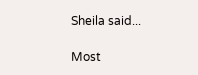Sheila said...

Most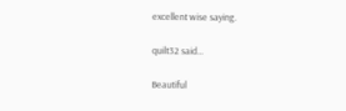excellent wise saying.

quilt32 said...

Beautiful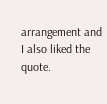arrangement and I also liked the quote.